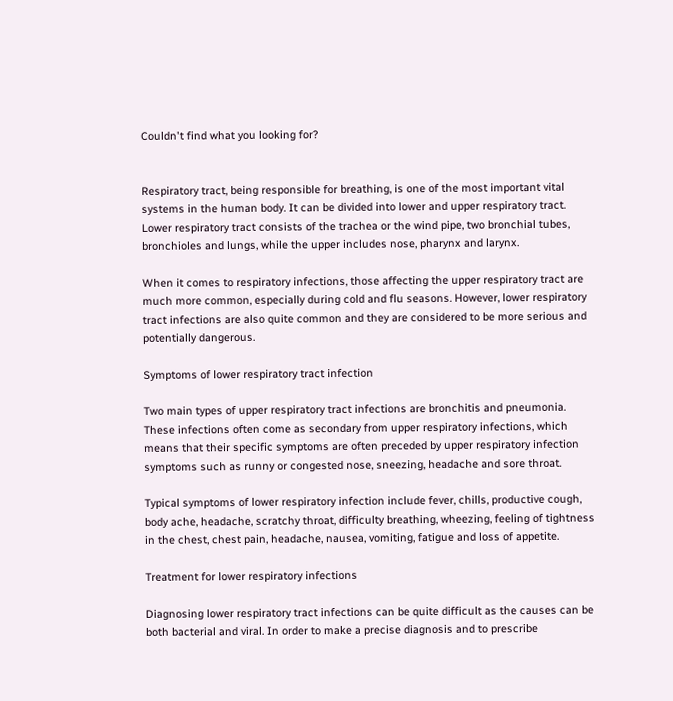Couldn't find what you looking for?


Respiratory tract, being responsible for breathing, is one of the most important vital systems in the human body. It can be divided into lower and upper respiratory tract. Lower respiratory tract consists of the trachea or the wind pipe, two bronchial tubes, bronchioles and lungs, while the upper includes nose, pharynx and larynx.

When it comes to respiratory infections, those affecting the upper respiratory tract are much more common, especially during cold and flu seasons. However, lower respiratory tract infections are also quite common and they are considered to be more serious and potentially dangerous.

Symptoms of lower respiratory tract infection

Two main types of upper respiratory tract infections are bronchitis and pneumonia. These infections often come as secondary from upper respiratory infections, which means that their specific symptoms are often preceded by upper respiratory infection symptoms such as runny or congested nose, sneezing, headache and sore throat.

Typical symptoms of lower respiratory infection include fever, chills, productive cough, body ache, headache, scratchy throat, difficulty breathing, wheezing, feeling of tightness in the chest, chest pain, headache, nausea, vomiting, fatigue and loss of appetite.

Treatment for lower respiratory infections

Diagnosing lower respiratory tract infections can be quite difficult as the causes can be both bacterial and viral. In order to make a precise diagnosis and to prescribe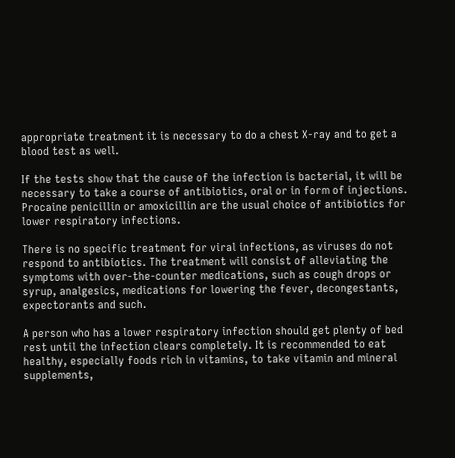appropriate treatment it is necessary to do a chest X-ray and to get a blood test as well.

If the tests show that the cause of the infection is bacterial, it will be necessary to take a course of antibiotics, oral or in form of injections. Procaine penicillin or amoxicillin are the usual choice of antibiotics for lower respiratory infections.

There is no specific treatment for viral infections, as viruses do not respond to antibiotics. The treatment will consist of alleviating the symptoms with over-the-counter medications, such as cough drops or syrup, analgesics, medications for lowering the fever, decongestants, expectorants and such.

A person who has a lower respiratory infection should get plenty of bed rest until the infection clears completely. It is recommended to eat healthy, especially foods rich in vitamins, to take vitamin and mineral supplements,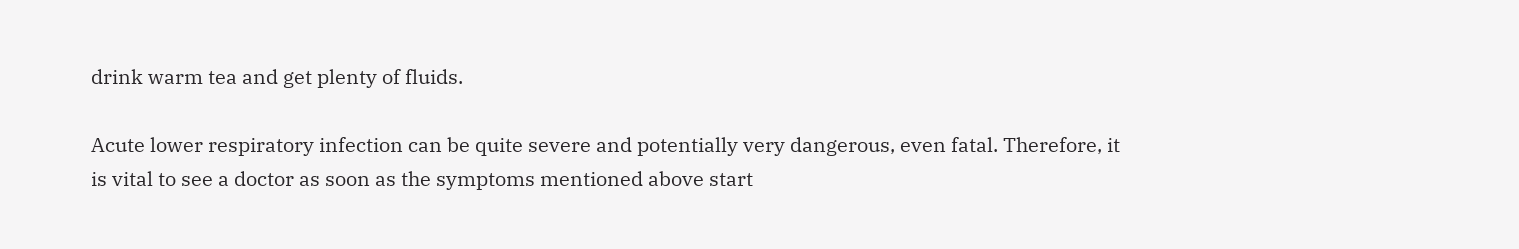drink warm tea and get plenty of fluids.

Acute lower respiratory infection can be quite severe and potentially very dangerous, even fatal. Therefore, it is vital to see a doctor as soon as the symptoms mentioned above start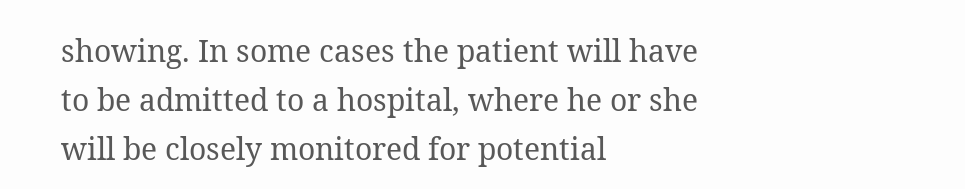showing. In some cases the patient will have to be admitted to a hospital, where he or she will be closely monitored for potential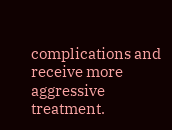complications and receive more aggressive treatment.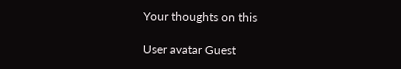Your thoughts on this

User avatar Guest